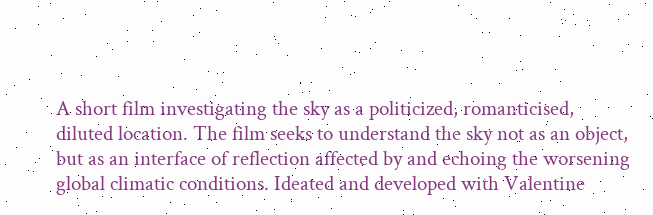A short film investigating the sky as a politicized, romanticised, diluted location. The film seeks to understand the sky not as an object, but as an interface of reflection affected by and echoing the worsening global climatic conditions. Ideated and developed with Valentine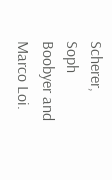Scherer, Soph Boobyer and Marco Loi.